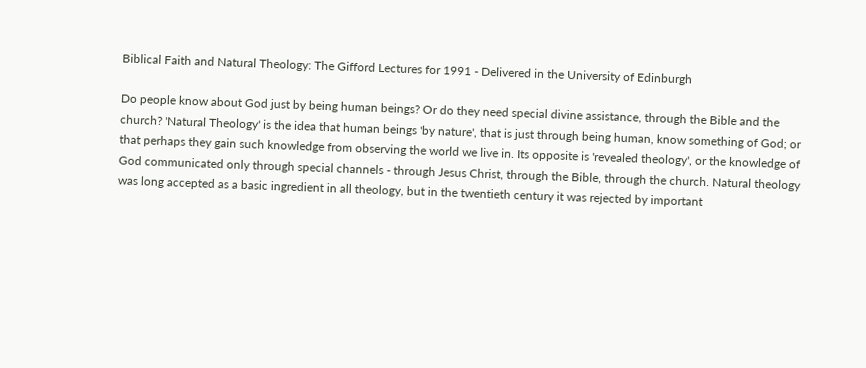Biblical Faith and Natural Theology: The Gifford Lectures for 1991 - Delivered in the University of Edinburgh

Do people know about God just by being human beings? Or do they need special divine assistance, through the Bible and the church? 'Natural Theology' is the idea that human beings 'by nature', that is just through being human, know something of God; or that perhaps they gain such knowledge from observing the world we live in. Its opposite is 'revealed theology', or the knowledge of God communicated only through special channels - through Jesus Christ, through the Bible, through the church. Natural theology was long accepted as a basic ingredient in all theology, but in the twentieth century it was rejected by important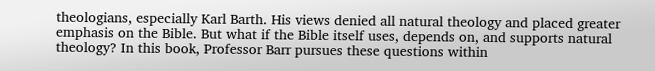theologians, especially Karl Barth. His views denied all natural theology and placed greater emphasis on the Bible. But what if the Bible itself uses, depends on, and supports natural theology? In this book, Professor Barr pursues these questions within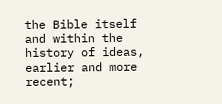the Bible itself and within the history of ideas, earlier and more recent;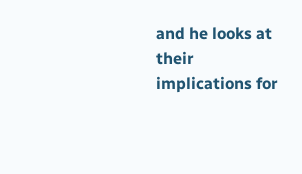and he looks at their implications for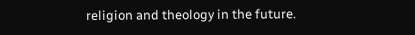religion and theology in the future.